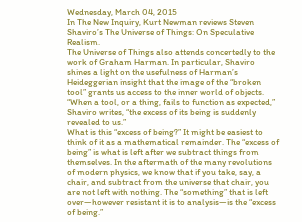Wednesday, March 04, 2015
In The New Inquiry, Kurt Newman reviews Steven Shaviro’s The Universe of Things: On Speculative Realism.
The Universe of Things also attends concertedly to the work of Graham Harman. In particular, Shaviro shines a light on the usefulness of Harman’s Heideggerian insight that the image of the “broken tool” grants us access to the inner world of objects. “When a tool, or a thing, fails to function as expected,” Shaviro writes, “the excess of its being is suddenly revealed to us.”
What is this “excess of being?” It might be easiest to think of it as a mathematical remainder. The “excess of being” is what is left after we subtract things from themselves. In the aftermath of the many revolutions of modern physics, we know that if you take, say, a chair, and subtract from the universe that chair, you are not left with nothing. The “something” that is left over—however resistant it is to analysis—is the “excess of being.”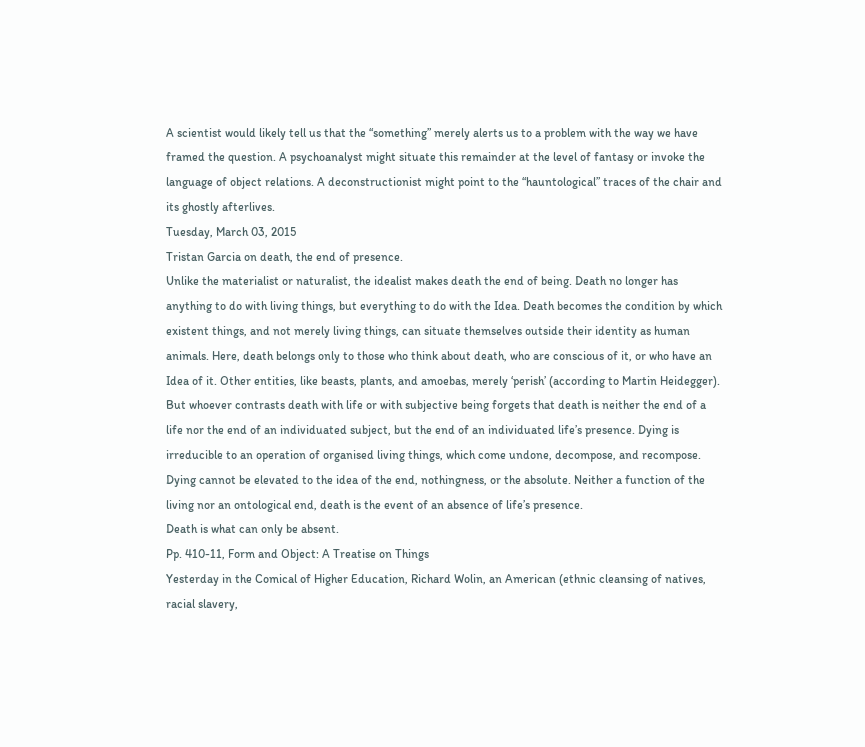A scientist would likely tell us that the “something” merely alerts us to a problem with the way we have framed the question. A psychoanalyst might situate this remainder at the level of fantasy or invoke the language of object relations. A deconstructionist might point to the “hauntological” traces of the chair and its ghostly afterlives.
Tuesday, March 03, 2015
Tristan Garcia on death, the end of presence.
Unlike the materialist or naturalist, the idealist makes death the end of being. Death no longer has anything to do with living things, but everything to do with the Idea. Death becomes the condition by which existent things, and not merely living things, can situate themselves outside their identity as human animals. Here, death belongs only to those who think about death, who are conscious of it, or who have an Idea of it. Other entities, like beasts, plants, and amoebas, merely ‘perish’ (according to Martin Heidegger).
But whoever contrasts death with life or with subjective being forgets that death is neither the end of a life nor the end of an individuated subject, but the end of an individuated life’s presence. Dying is irreducible to an operation of organised living things, which come undone, decompose, and recompose. Dying cannot be elevated to the idea of the end, nothingness, or the absolute. Neither a function of the living nor an ontological end, death is the event of an absence of life’s presence.
Death is what can only be absent.
Pp. 410-11, Form and Object: A Treatise on Things
Yesterday in the Comical of Higher Education, Richard Wolin, an American (ethnic cleansing of natives, racial slavery,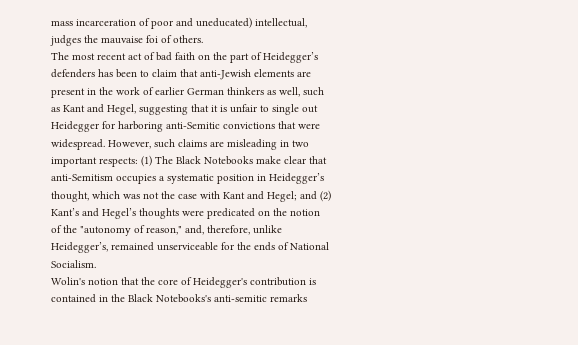mass incarceration of poor and uneducated) intellectual, judges the mauvaise foi of others.
The most recent act of bad faith on the part of Heidegger’s defenders has been to claim that anti-Jewish elements are present in the work of earlier German thinkers as well, such as Kant and Hegel, suggesting that it is unfair to single out Heidegger for harboring anti-Semitic convictions that were widespread. However, such claims are misleading in two important respects: (1) The Black Notebooks make clear that anti-Semitism occupies a systematic position in Heidegger’s thought, which was not the case with Kant and Hegel; and (2) Kant’s and Hegel’s thoughts were predicated on the notion of the "autonomy of reason," and, therefore, unlike Heidegger’s, remained unserviceable for the ends of National Socialism.
Wolin's notion that the core of Heidegger's contribution is contained in the Black Notebooks's anti-semitic remarks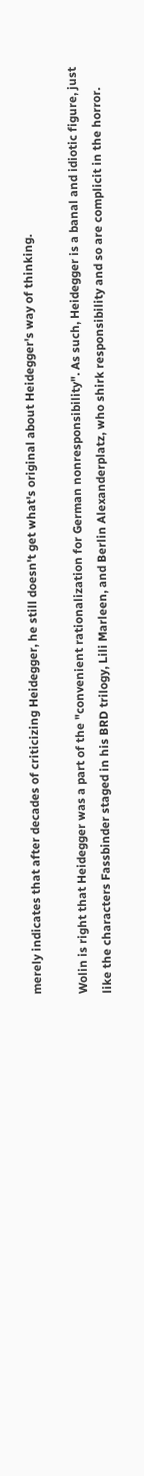merely indicates that after decades of criticizing Heidegger, he still doesn't get what's original about Heidegger's way of thinking.

Wolin is right that Heidegger was a part of the "convenient rationalization for German nonresponsibility". As such, Heidegger is a banal and idiotic figure, just like the characters Fassbinder staged in his BRD trilogy, Lili Marleen, and Berlin Alexanderplatz, who shirk responsibility and so are complicit in the horror.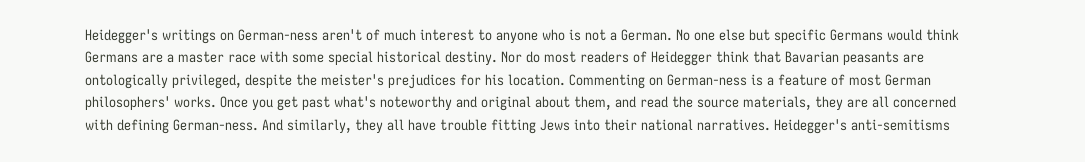Heidegger's writings on German-ness aren't of much interest to anyone who is not a German. No one else but specific Germans would think Germans are a master race with some special historical destiny. Nor do most readers of Heidegger think that Bavarian peasants are ontologically privileged, despite the meister's prejudices for his location. Commenting on German-ness is a feature of most German philosophers' works. Once you get past what's noteworthy and original about them, and read the source materials, they are all concerned with defining German-ness. And similarly, they all have trouble fitting Jews into their national narratives. Heidegger's anti-semitisms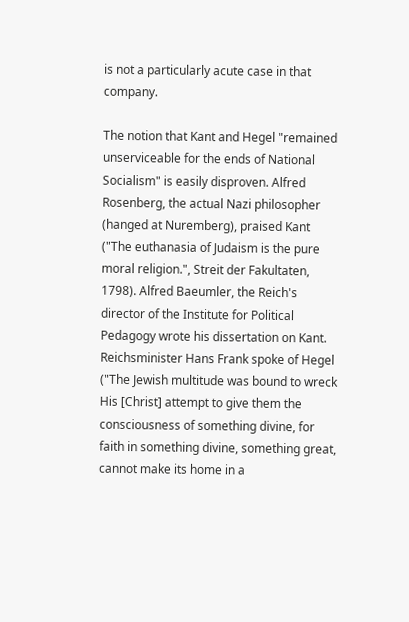is not a particularly acute case in that company.

The notion that Kant and Hegel "remained unserviceable for the ends of National Socialism" is easily disproven. Alfred Rosenberg, the actual Nazi philosopher (hanged at Nuremberg), praised Kant ("The euthanasia of Judaism is the pure moral religion.", Streit der Fakultaten, 1798). Alfred Baeumler, the Reich's director of the Institute for Political Pedagogy wrote his dissertation on Kant. Reichsminister Hans Frank spoke of Hegel ("The Jewish multitude was bound to wreck His [Christ] attempt to give them the consciousness of something divine, for faith in something divine, something great, cannot make its home in a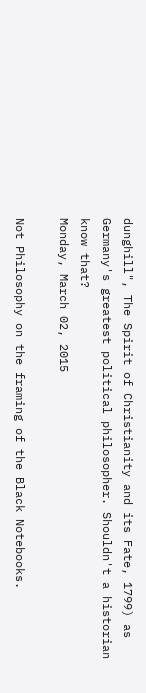dunghill", The Spirit of Christianity and its Fate, 1799) as Germany's greatest political philosopher. Shouldn't a historian know that?
Monday, March 02, 2015

Not Philosophy on the framing of the Black Notebooks.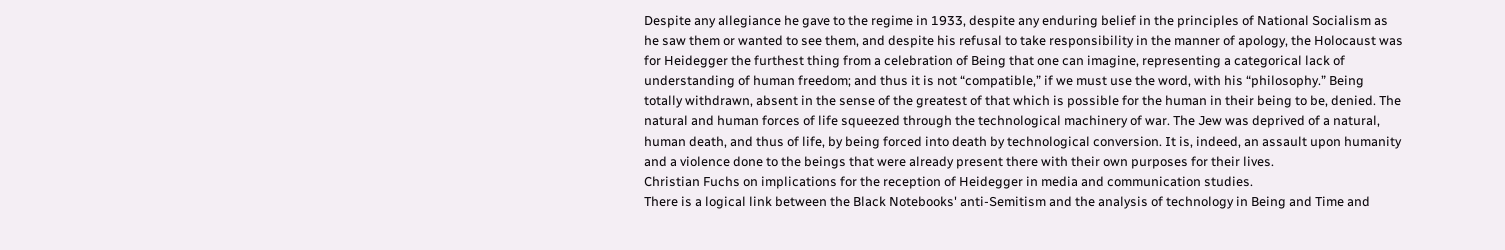Despite any allegiance he gave to the regime in 1933, despite any enduring belief in the principles of National Socialism as he saw them or wanted to see them, and despite his refusal to take responsibility in the manner of apology, the Holocaust was for Heidegger the furthest thing from a celebration of Being that one can imagine, representing a categorical lack of understanding of human freedom; and thus it is not “compatible,” if we must use the word, with his “philosophy.” Being totally withdrawn, absent in the sense of the greatest of that which is possible for the human in their being to be, denied. The natural and human forces of life squeezed through the technological machinery of war. The Jew was deprived of a natural, human death, and thus of life, by being forced into death by technological conversion. It is, indeed, an assault upon humanity and a violence done to the beings that were already present there with their own purposes for their lives.
Christian Fuchs on implications for the reception of Heidegger in media and communication studies.
There is a logical link between the Black Notebooks' anti-Semitism and the analysis of technology in Being and Time and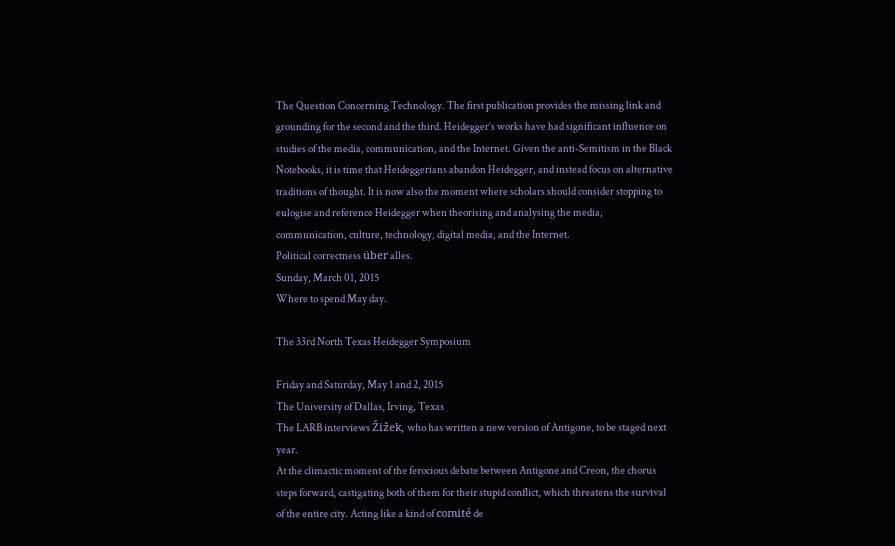The Question Concerning Technology. The first publication provides the missing link and grounding for the second and the third. Heidegger’s works have had significant influence on studies of the media, communication, and the Internet. Given the anti-Semitism in the Black Notebooks, it is time that Heideggerians abandon Heidegger, and instead focus on alternative traditions of thought. It is now also the moment where scholars should consider stopping to eulogise and reference Heidegger when theorising and analysing the media, communication, culture, technology, digital media, and the Internet.
Political correctness über alles.
Sunday, March 01, 2015
Where to spend May day.

The 33rd North Texas Heidegger Symposium

Friday and Saturday, May 1 and 2, 2015
The University of Dallas, Irving, Texas
The LARB interviews Žižek, who has written a new version of Antigone, to be staged next year.
At the climactic moment of the ferocious debate between Antigone and Creon, the chorus steps forward, castigating both of them for their stupid conflict, which threatens the survival of the entire city. Acting like a kind of comité de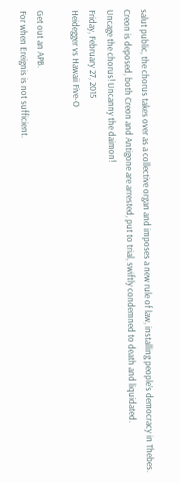salut public, the chorus takes over as a collective organ and imposes a new rule of law, installing people’s democracy in Thebes. Creon is deposed, both Creon and Antigone are arrested, put to trial, swiftly condemned to death and liquidated.
Uncage the chorus! Uncanny the daimon!
Friday, February 27, 2015
Heidegger vs Hawaii Five-O

Get out an APB.
For when Ereignis is not sufficient.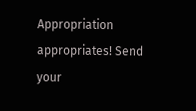Appropriation appropriates! Send your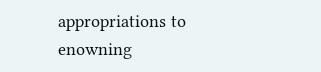appropriations to enowning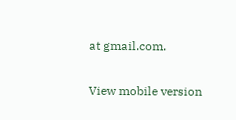at gmail.com.

View mobile version